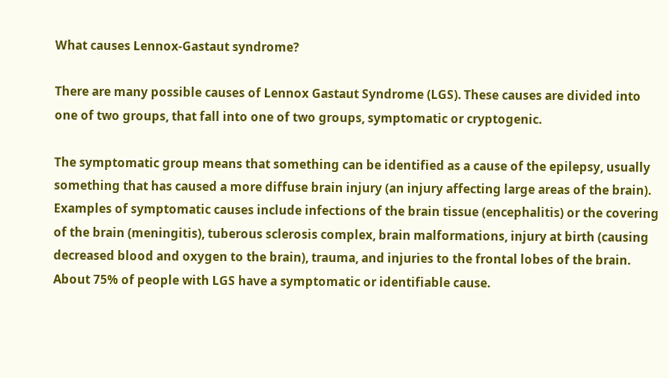What causes Lennox-Gastaut syndrome?

There are many possible causes of Lennox Gastaut Syndrome (LGS). These causes are divided into one of two groups, that fall into one of two groups, symptomatic or cryptogenic.

The symptomatic group means that something can be identified as a cause of the epilepsy, usually something that has caused a more diffuse brain injury (an injury affecting large areas of the brain). Examples of symptomatic causes include infections of the brain tissue (encephalitis) or the covering of the brain (meningitis), tuberous sclerosis complex, brain malformations, injury at birth (causing decreased blood and oxygen to the brain), trauma, and injuries to the frontal lobes of the brain.  About 75% of people with LGS have a symptomatic or identifiable cause.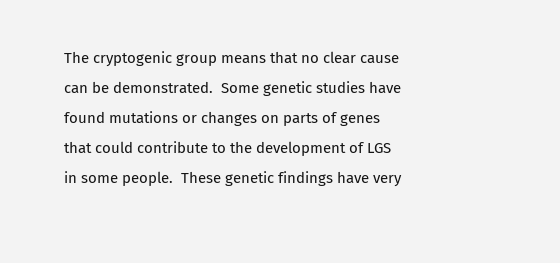The cryptogenic group means that no clear cause can be demonstrated.  Some genetic studies have found mutations or changes on parts of genes that could contribute to the development of LGS in some people.  These genetic findings have very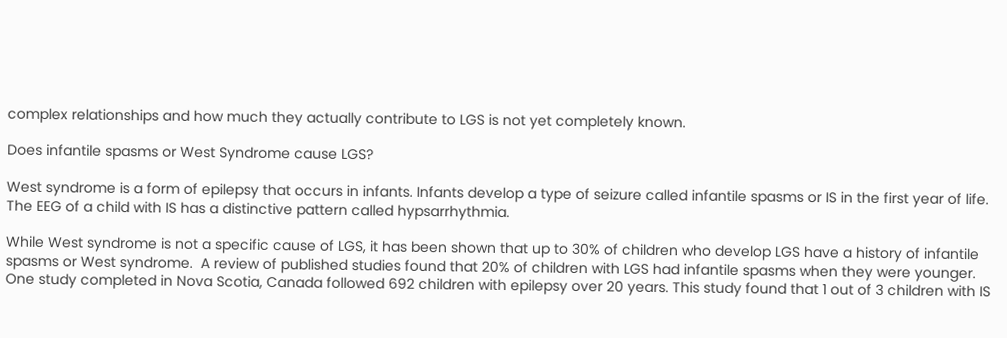complex relationships and how much they actually contribute to LGS is not yet completely known.

Does infantile spasms or West Syndrome cause LGS?

West syndrome is a form of epilepsy that occurs in infants. Infants develop a type of seizure called infantile spasms or IS in the first year of life. The EEG of a child with IS has a distinctive pattern called hypsarrhythmia.

While West syndrome is not a specific cause of LGS, it has been shown that up to 30% of children who develop LGS have a history of infantile spasms or West syndrome.  A review of published studies found that 20% of children with LGS had infantile spasms when they were younger. One study completed in Nova Scotia, Canada followed 692 children with epilepsy over 20 years. This study found that 1 out of 3 children with IS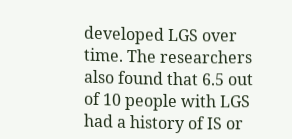developed LGS over time. The researchers also found that 6.5 out of 10 people with LGS had a history of IS or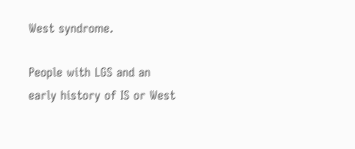West syndrome.

People with LGS and an early history of IS or West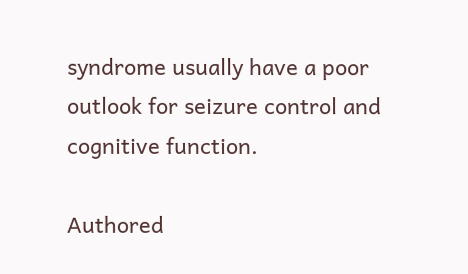syndrome usually have a poor outlook for seizure control and cognitive function.

Authored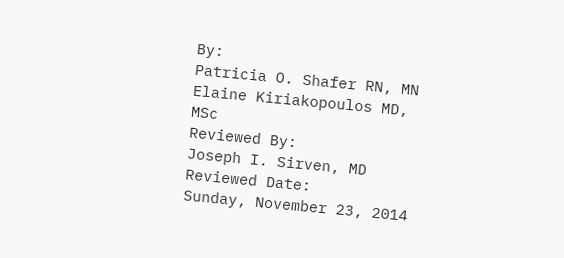By:
Patricia O. Shafer RN, MN
Elaine Kiriakopoulos MD, MSc
Reviewed By:
Joseph I. Sirven, MD
Reviewed Date:
Sunday, November 23, 2014